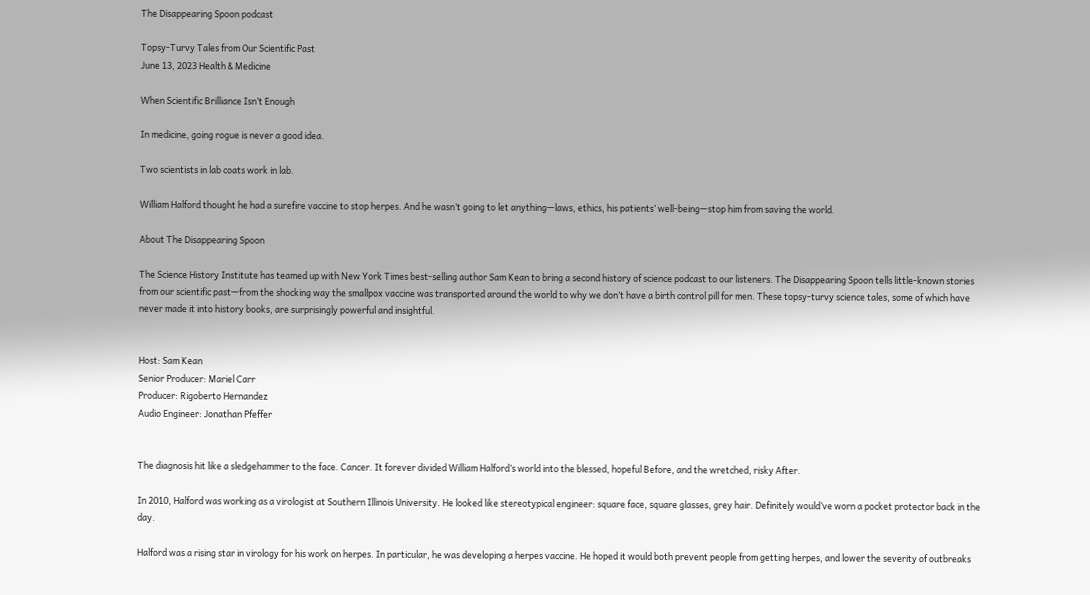The Disappearing Spoon podcast

Topsy-Turvy Tales from Our Scientific Past
June 13, 2023 Health & Medicine

When Scientific Brilliance Isn’t Enough

In medicine, going rogue is never a good idea.

Two scientists in lab coats work in lab.

William Halford thought he had a surefire vaccine to stop herpes. And he wasn’t going to let anything—laws, ethics, his patients’ well-being—stop him from saving the world.

About The Disappearing Spoon

The Science History Institute has teamed up with New York Times best-selling author Sam Kean to bring a second history of science podcast to our listeners. The Disappearing Spoon tells little-known stories from our scientific past—from the shocking way the smallpox vaccine was transported around the world to why we don’t have a birth control pill for men. These topsy-turvy science tales, some of which have never made it into history books, are surprisingly powerful and insightful.


Host: Sam Kean
Senior Producer: Mariel Carr
Producer: Rigoberto Hernandez
Audio Engineer: Jonathan Pfeffer


The diagnosis hit like a sledgehammer to the face. Cancer. It forever divided William Halford’s world into the blessed, hopeful Before, and the wretched, risky After.

In 2010, Halford was working as a virologist at Southern Illinois University. He looked like stereotypical engineer: square face, square glasses, grey hair. Definitely would’ve worn a pocket protector back in the day.

Halford was a rising star in virology for his work on herpes. In particular, he was developing a herpes vaccine. He hoped it would both prevent people from getting herpes, and lower the severity of outbreaks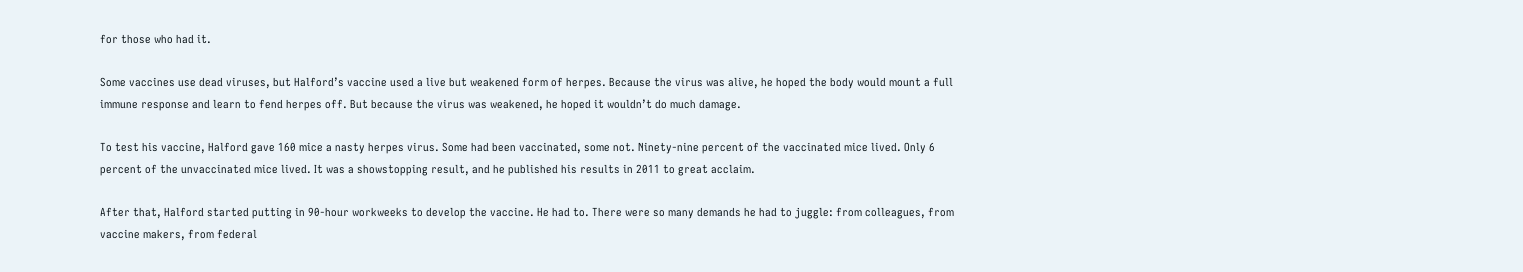for those who had it.

Some vaccines use dead viruses, but Halford’s vaccine used a live but weakened form of herpes. Because the virus was alive, he hoped the body would mount a full immune response and learn to fend herpes off. But because the virus was weakened, he hoped it wouldn’t do much damage.

To test his vaccine, Halford gave 160 mice a nasty herpes virus. Some had been vaccinated, some not. Ninety-nine percent of the vaccinated mice lived. Only 6 percent of the unvaccinated mice lived. It was a showstopping result, and he published his results in 2011 to great acclaim.

After that, Halford started putting in 90-hour workweeks to develop the vaccine. He had to. There were so many demands he had to juggle: from colleagues, from vaccine makers, from federal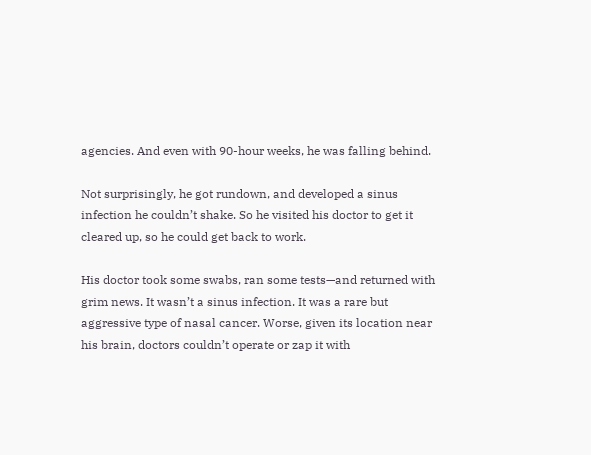agencies. And even with 90-hour weeks, he was falling behind.

Not surprisingly, he got rundown, and developed a sinus infection he couldn’t shake. So he visited his doctor to get it cleared up, so he could get back to work.

His doctor took some swabs, ran some tests—and returned with grim news. It wasn’t a sinus infection. It was a rare but aggressive type of nasal cancer. Worse, given its location near his brain, doctors couldn’t operate or zap it with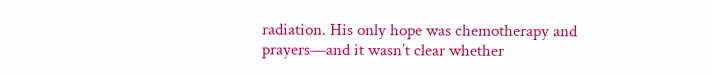radiation. His only hope was chemotherapy and prayers—and it wasn’t clear whether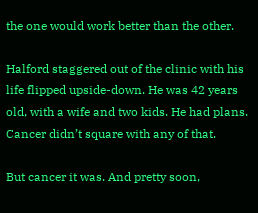the one would work better than the other.

Halford staggered out of the clinic with his life flipped upside-down. He was 42 years old, with a wife and two kids. He had plans. Cancer didn’t square with any of that.

But cancer it was. And pretty soon,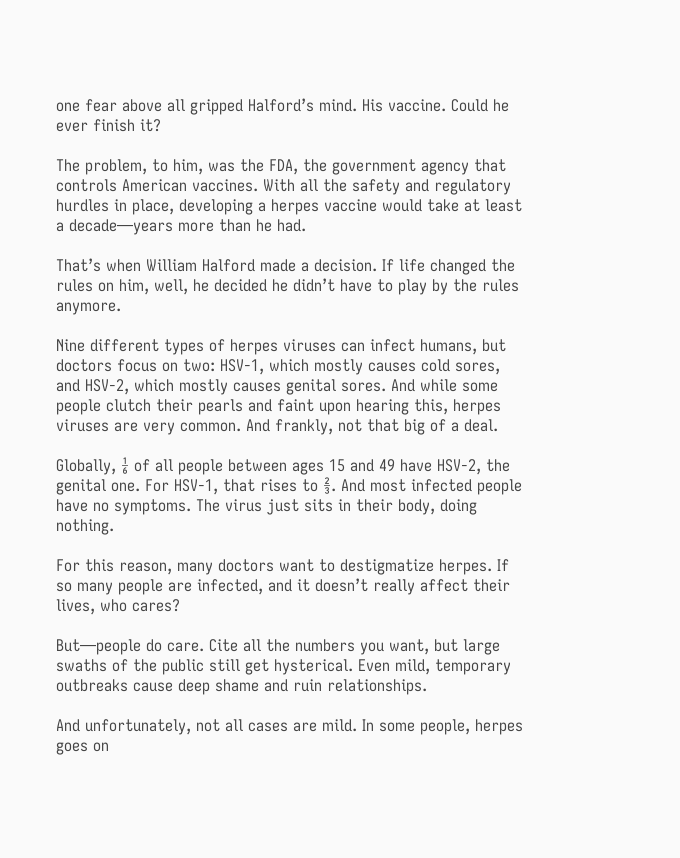one fear above all gripped Halford’s mind. His vaccine. Could he ever finish it?

The problem, to him, was the FDA, the government agency that controls American vaccines. With all the safety and regulatory hurdles in place, developing a herpes vaccine would take at least a decade—years more than he had.

That’s when William Halford made a decision. If life changed the rules on him, well, he decided he didn’t have to play by the rules anymore.

Nine different types of herpes viruses can infect humans, but doctors focus on two: HSV-1, which mostly causes cold sores, and HSV-2, which mostly causes genital sores. And while some people clutch their pearls and faint upon hearing this, herpes viruses are very common. And frankly, not that big of a deal.

Globally, ⅙ of all people between ages 15 and 49 have HSV-2, the genital one. For HSV-1, that rises to ⅔. And most infected people have no symptoms. The virus just sits in their body, doing nothing.

For this reason, many doctors want to destigmatize herpes. If so many people are infected, and it doesn’t really affect their lives, who cares?

But—people do care. Cite all the numbers you want, but large swaths of the public still get hysterical. Even mild, temporary outbreaks cause deep shame and ruin relationships.

And unfortunately, not all cases are mild. In some people, herpes goes on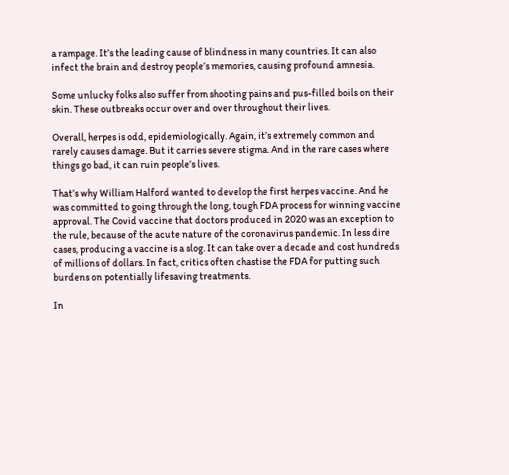a rampage. It’s the leading cause of blindness in many countries. It can also infect the brain and destroy people’s memories, causing profound amnesia.

Some unlucky folks also suffer from shooting pains and pus-filled boils on their skin. These outbreaks occur over and over throughout their lives.

Overall, herpes is odd, epidemiologically. Again, it’s extremely common and rarely causes damage. But it carries severe stigma. And in the rare cases where things go bad, it can ruin people’s lives.

That’s why William Halford wanted to develop the first herpes vaccine. And he was committed to going through the long, tough FDA process for winning vaccine approval. The Covid vaccine that doctors produced in 2020 was an exception to the rule, because of the acute nature of the coronavirus pandemic. In less dire cases, producing a vaccine is a slog. It can take over a decade and cost hundreds of millions of dollars. In fact, critics often chastise the FDA for putting such burdens on potentially lifesaving treatments.

In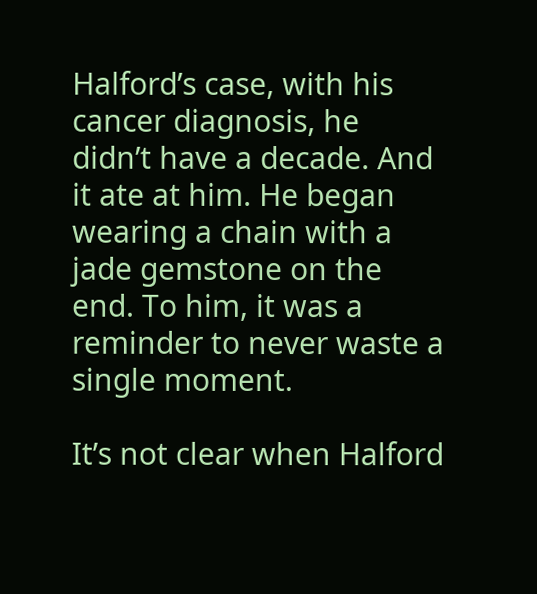Halford’s case, with his cancer diagnosis, he didn’t have a decade. And it ate at him. He began wearing a chain with a jade gemstone on the end. To him, it was a reminder to never waste a single moment.

It’s not clear when Halford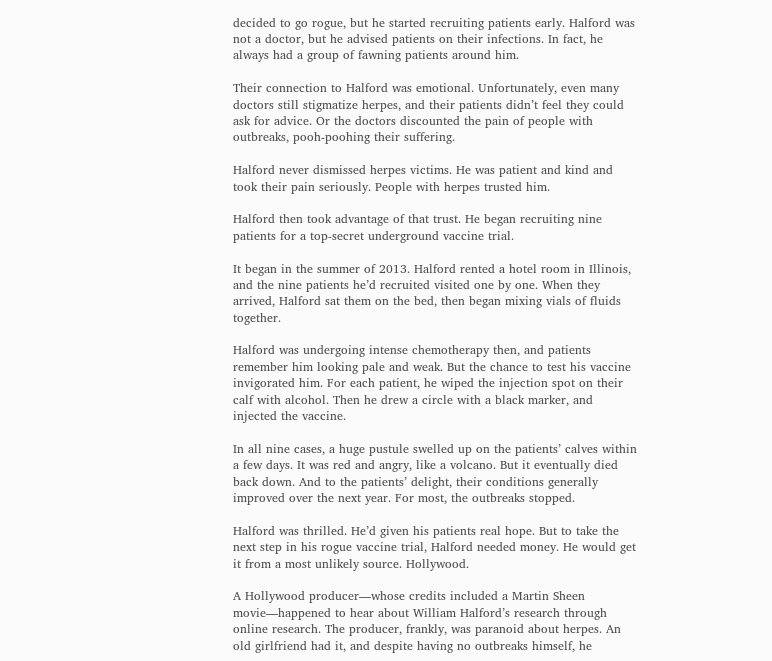decided to go rogue, but he started recruiting patients early. Halford was not a doctor, but he advised patients on their infections. In fact, he always had a group of fawning patients around him.

Their connection to Halford was emotional. Unfortunately, even many doctors still stigmatize herpes, and their patients didn’t feel they could ask for advice. Or the doctors discounted the pain of people with outbreaks, pooh-poohing their suffering.

Halford never dismissed herpes victims. He was patient and kind and took their pain seriously. People with herpes trusted him.

Halford then took advantage of that trust. He began recruiting nine patients for a top-secret underground vaccine trial.

It began in the summer of 2013. Halford rented a hotel room in Illinois, and the nine patients he’d recruited visited one by one. When they arrived, Halford sat them on the bed, then began mixing vials of fluids together.

Halford was undergoing intense chemotherapy then, and patients remember him looking pale and weak. But the chance to test his vaccine invigorated him. For each patient, he wiped the injection spot on their calf with alcohol. Then he drew a circle with a black marker, and injected the vaccine.

In all nine cases, a huge pustule swelled up on the patients’ calves within a few days. It was red and angry, like a volcano. But it eventually died back down. And to the patients’ delight, their conditions generally improved over the next year. For most, the outbreaks stopped.

Halford was thrilled. He’d given his patients real hope. But to take the next step in his rogue vaccine trial, Halford needed money. He would get it from a most unlikely source. Hollywood.

A Hollywood producer—whose credits included a Martin Sheen movie—happened to hear about William Halford’s research through online research. The producer, frankly, was paranoid about herpes. An old girlfriend had it, and despite having no outbreaks himself, he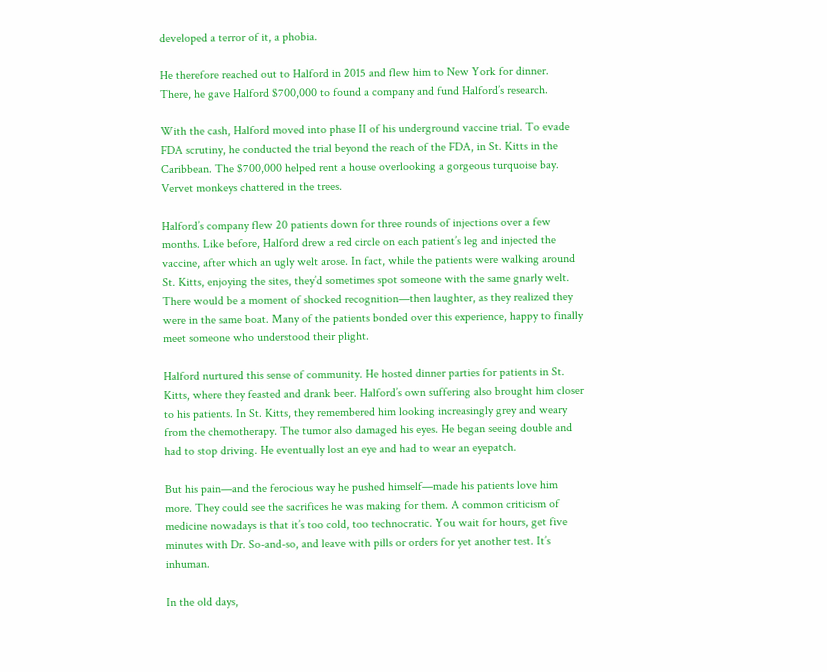developed a terror of it, a phobia.

He therefore reached out to Halford in 2015 and flew him to New York for dinner. There, he gave Halford $700,000 to found a company and fund Halford’s research.

With the cash, Halford moved into phase II of his underground vaccine trial. To evade FDA scrutiny, he conducted the trial beyond the reach of the FDA, in St. Kitts in the Caribbean. The $700,000 helped rent a house overlooking a gorgeous turquoise bay. Vervet monkeys chattered in the trees.

Halford’s company flew 20 patients down for three rounds of injections over a few months. Like before, Halford drew a red circle on each patient’s leg and injected the vaccine, after which an ugly welt arose. In fact, while the patients were walking around St. Kitts, enjoying the sites, they’d sometimes spot someone with the same gnarly welt. There would be a moment of shocked recognition—then laughter, as they realized they were in the same boat. Many of the patients bonded over this experience, happy to finally meet someone who understood their plight.

Halford nurtured this sense of community. He hosted dinner parties for patients in St. Kitts, where they feasted and drank beer. Halford’s own suffering also brought him closer to his patients. In St. Kitts, they remembered him looking increasingly grey and weary from the chemotherapy. The tumor also damaged his eyes. He began seeing double and had to stop driving. He eventually lost an eye and had to wear an eyepatch.

But his pain—and the ferocious way he pushed himself—made his patients love him more. They could see the sacrifices he was making for them. A common criticism of medicine nowadays is that it’s too cold, too technocratic. You wait for hours, get five minutes with Dr. So-and-so, and leave with pills or orders for yet another test. It’s inhuman.

In the old days,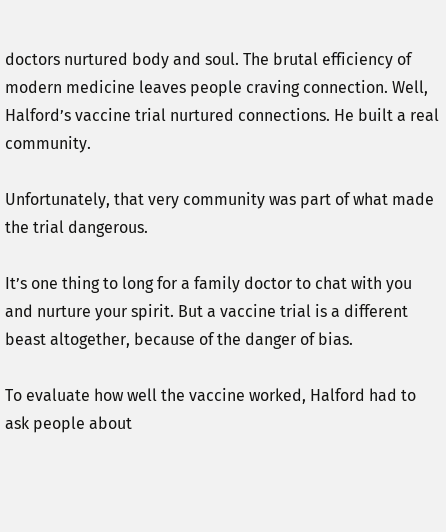doctors nurtured body and soul. The brutal efficiency of modern medicine leaves people craving connection. Well, Halford’s vaccine trial nurtured connections. He built a real community.

Unfortunately, that very community was part of what made the trial dangerous.

It’s one thing to long for a family doctor to chat with you and nurture your spirit. But a vaccine trial is a different beast altogether, because of the danger of bias.

To evaluate how well the vaccine worked, Halford had to ask people about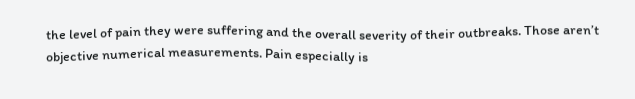the level of pain they were suffering and the overall severity of their outbreaks. Those aren’t objective numerical measurements. Pain especially is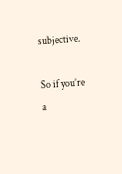subjective.

So if you’re a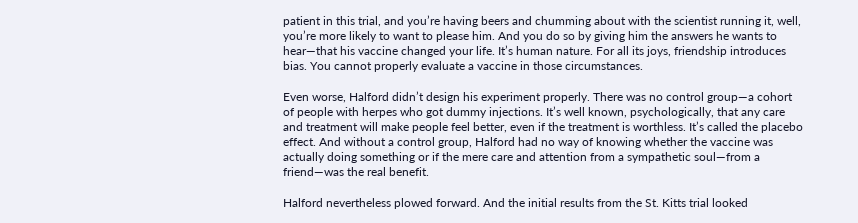patient in this trial, and you’re having beers and chumming about with the scientist running it, well, you’re more likely to want to please him. And you do so by giving him the answers he wants to hear—that his vaccine changed your life. It’s human nature. For all its joys, friendship introduces bias. You cannot properly evaluate a vaccine in those circumstances.

Even worse, Halford didn’t design his experiment properly. There was no control group—a cohort of people with herpes who got dummy injections. It’s well known, psychologically, that any care and treatment will make people feel better, even if the treatment is worthless. It’s called the placebo effect. And without a control group, Halford had no way of knowing whether the vaccine was actually doing something or if the mere care and attention from a sympathetic soul—from a friend—was the real benefit.

Halford nevertheless plowed forward. And the initial results from the St. Kitts trial looked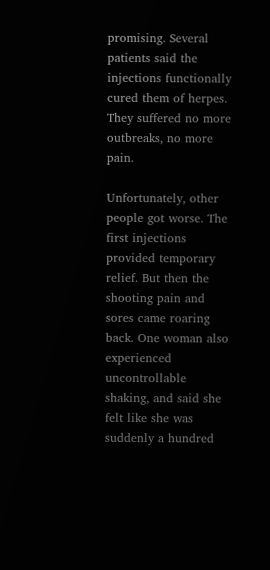promising. Several patients said the injections functionally cured them of herpes. They suffered no more outbreaks, no more pain.

Unfortunately, other people got worse. The first injections provided temporary relief. But then the shooting pain and sores came roaring back. One woman also experienced uncontrollable shaking, and said she felt like she was suddenly a hundred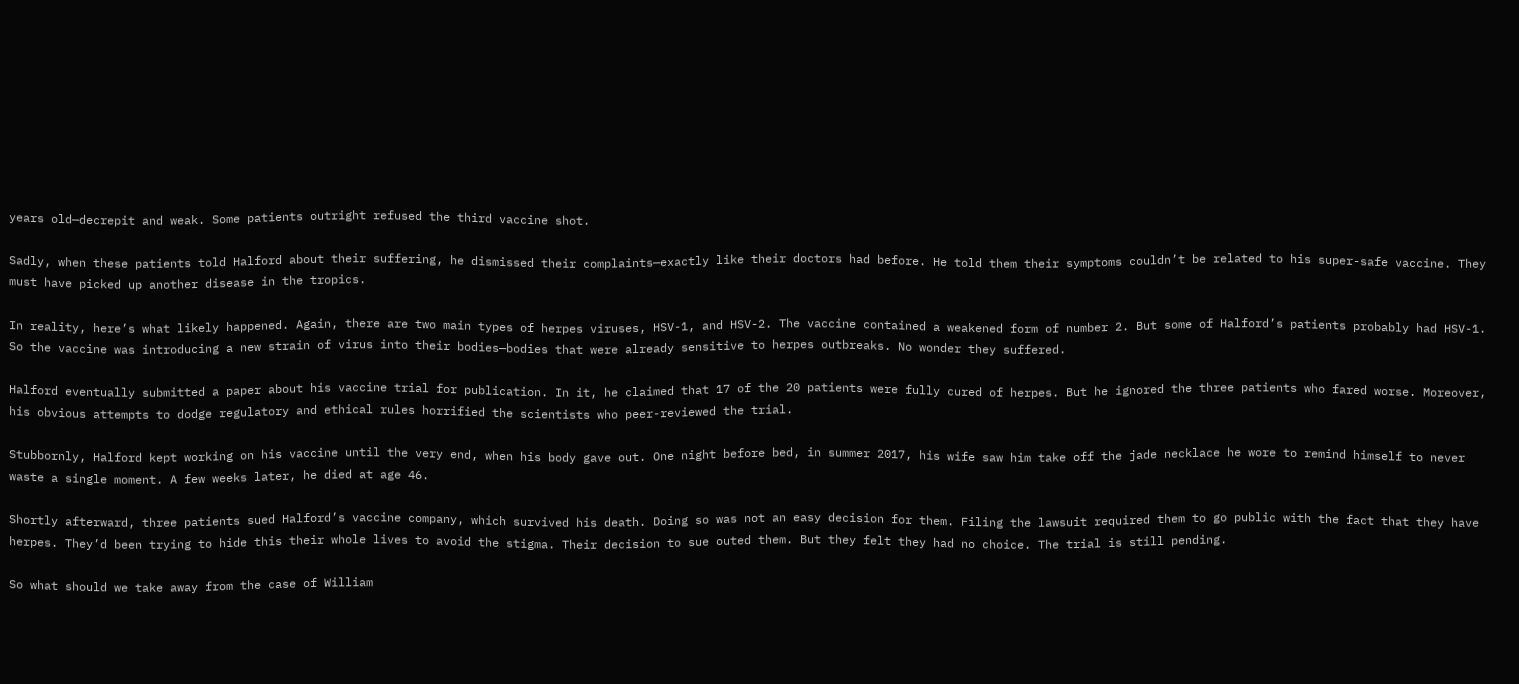years old—decrepit and weak. Some patients outright refused the third vaccine shot.

Sadly, when these patients told Halford about their suffering, he dismissed their complaints—exactly like their doctors had before. He told them their symptoms couldn’t be related to his super-safe vaccine. They must have picked up another disease in the tropics.

In reality, here’s what likely happened. Again, there are two main types of herpes viruses, HSV-1, and HSV-2. The vaccine contained a weakened form of number 2. But some of Halford’s patients probably had HSV-1. So the vaccine was introducing a new strain of virus into their bodies—bodies that were already sensitive to herpes outbreaks. No wonder they suffered.

Halford eventually submitted a paper about his vaccine trial for publication. In it, he claimed that 17 of the 20 patients were fully cured of herpes. But he ignored the three patients who fared worse. Moreover, his obvious attempts to dodge regulatory and ethical rules horrified the scientists who peer-reviewed the trial.

Stubbornly, Halford kept working on his vaccine until the very end, when his body gave out. One night before bed, in summer 2017, his wife saw him take off the jade necklace he wore to remind himself to never waste a single moment. A few weeks later, he died at age 46.

Shortly afterward, three patients sued Halford’s vaccine company, which survived his death. Doing so was not an easy decision for them. Filing the lawsuit required them to go public with the fact that they have herpes. They’d been trying to hide this their whole lives to avoid the stigma. Their decision to sue outed them. But they felt they had no choice. The trial is still pending.

So what should we take away from the case of William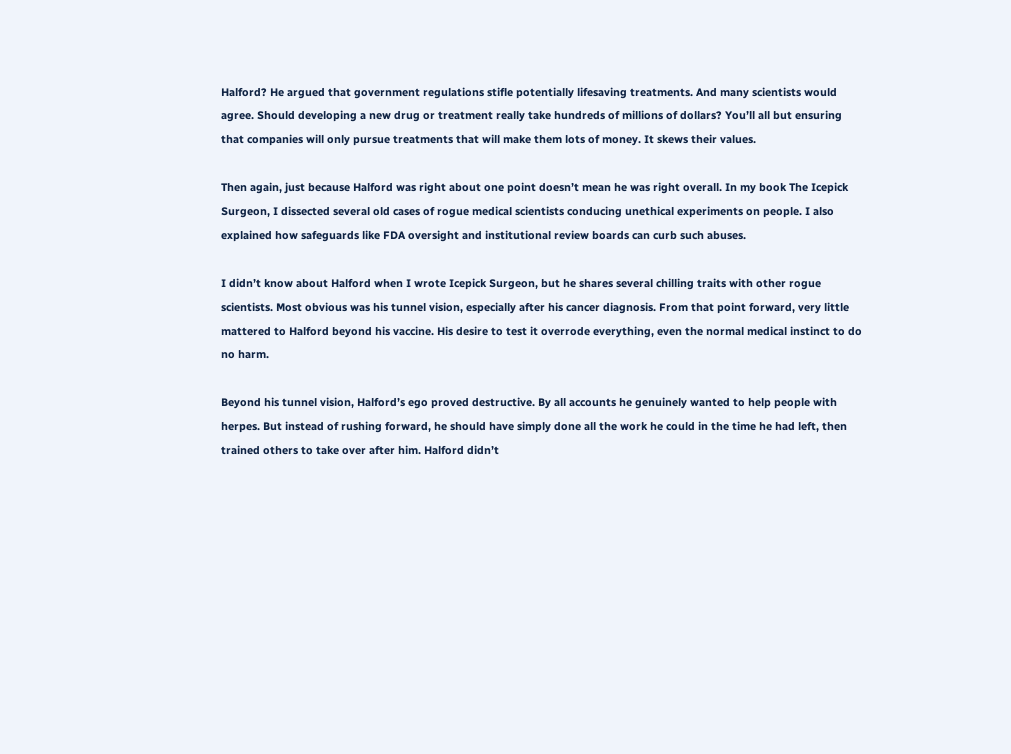Halford? He argued that government regulations stifle potentially lifesaving treatments. And many scientists would agree. Should developing a new drug or treatment really take hundreds of millions of dollars? You’ll all but ensuring that companies will only pursue treatments that will make them lots of money. It skews their values.

Then again, just because Halford was right about one point doesn’t mean he was right overall. In my book The Icepick Surgeon, I dissected several old cases of rogue medical scientists conducing unethical experiments on people. I also explained how safeguards like FDA oversight and institutional review boards can curb such abuses.

I didn’t know about Halford when I wrote Icepick Surgeon, but he shares several chilling traits with other rogue scientists. Most obvious was his tunnel vision, especially after his cancer diagnosis. From that point forward, very little mattered to Halford beyond his vaccine. His desire to test it overrode everything, even the normal medical instinct to do no harm.

Beyond his tunnel vision, Halford’s ego proved destructive. By all accounts he genuinely wanted to help people with herpes. But instead of rushing forward, he should have simply done all the work he could in the time he had left, then trained others to take over after him. Halford didn’t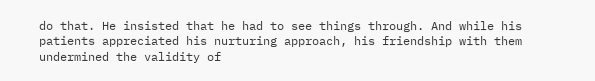do that. He insisted that he had to see things through. And while his patients appreciated his nurturing approach, his friendship with them undermined the validity of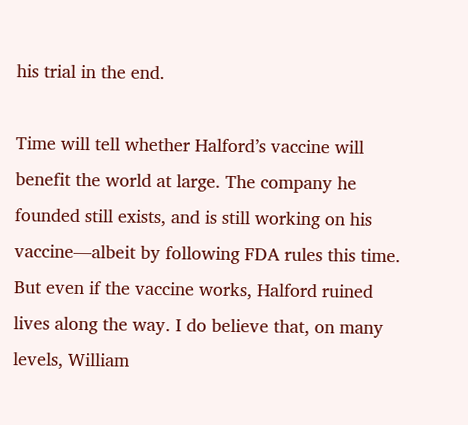his trial in the end.

Time will tell whether Halford’s vaccine will benefit the world at large. The company he founded still exists, and is still working on his vaccine—albeit by following FDA rules this time. But even if the vaccine works, Halford ruined lives along the way. I do believe that, on many levels, William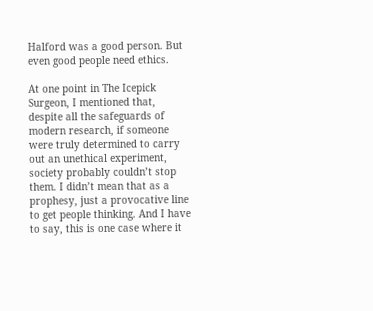Halford was a good person. But even good people need ethics.

At one point in The Icepick Surgeon, I mentioned that, despite all the safeguards of modern research, if someone were truly determined to carry out an unethical experiment, society probably couldn’t stop them. I didn’t mean that as a prophesy, just a provocative line to get people thinking. And I have to say, this is one case where it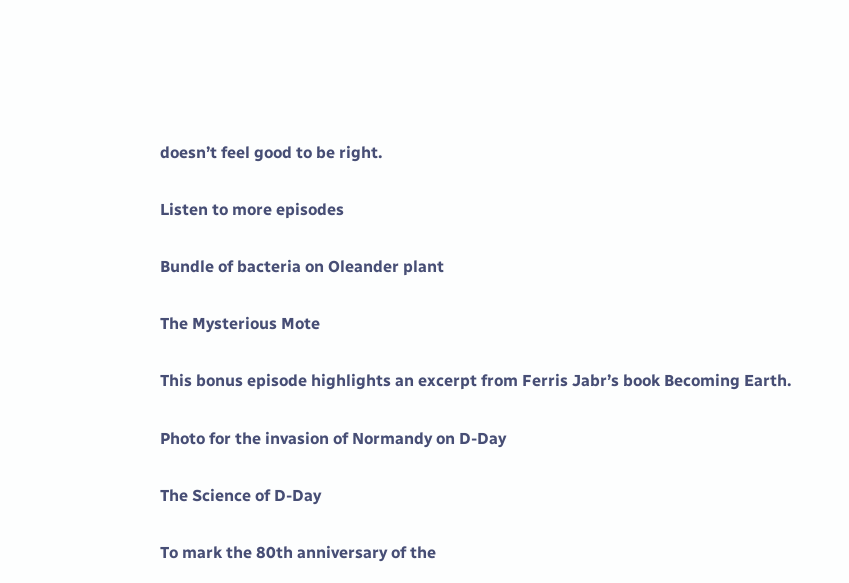doesn’t feel good to be right.

Listen to more episodes

Bundle of bacteria on Oleander plant

The Mysterious Mote

This bonus episode highlights an excerpt from Ferris Jabr’s book Becoming Earth.

Photo for the invasion of Normandy on D-Day

The Science of D-Day

To mark the 80th anniversary of the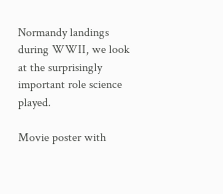Normandy landings during WWII, we look at the surprisingly important role science played.

Movie poster with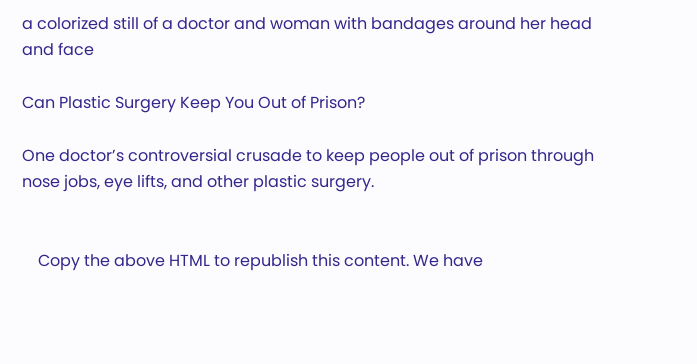a colorized still of a doctor and woman with bandages around her head and face

Can Plastic Surgery Keep You Out of Prison?

One doctor’s controversial crusade to keep people out of prison through nose jobs, eye lifts, and other plastic surgery.


    Copy the above HTML to republish this content. We have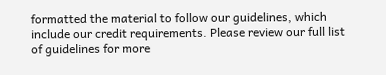formatted the material to follow our guidelines, which include our credit requirements. Please review our full list of guidelines for more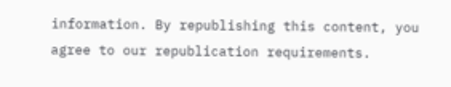information. By republishing this content, you agree to our republication requirements.